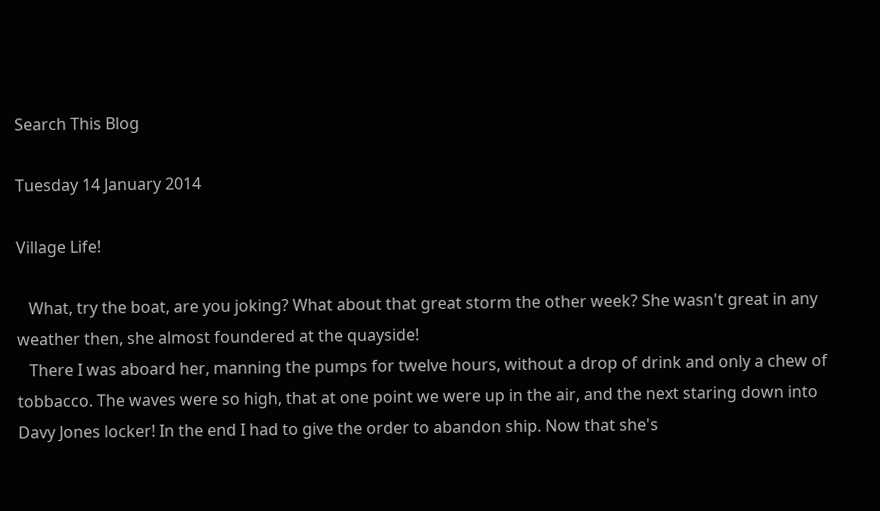Search This Blog

Tuesday 14 January 2014

Village Life!

   What, try the boat, are you joking? What about that great storm the other week? She wasn't great in any weather then, she almost foundered at the quayside!
   There I was aboard her, manning the pumps for twelve hours, without a drop of drink and only a chew of tobbacco. The waves were so high, that at one point we were up in the air, and the next staring down into Davy Jones locker! In the end I had to give the order to abandon ship. Now that she's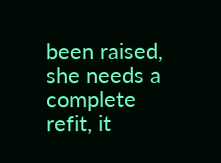been raised, she needs a complete refit, it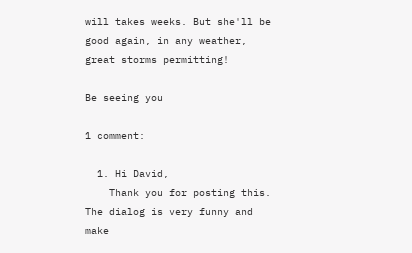will takes weeks. But she'll be good again, in any weather, great storms permitting!

Be seeing you

1 comment:

  1. Hi David,
    Thank you for posting this. The dialog is very funny and make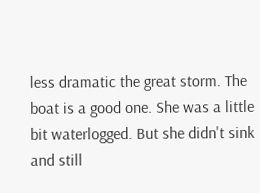less dramatic the great storm. The boat is a good one. She was a little bit waterlogged. But she didn't sink and still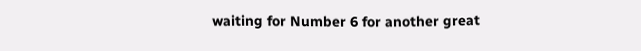waiting for Number 6 for another great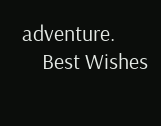adventure.
    Best Wishes